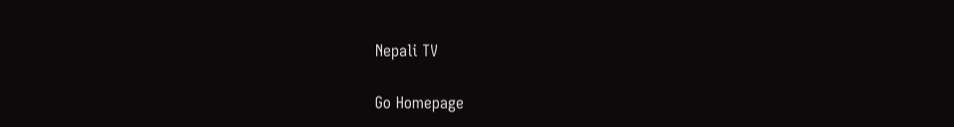Nepali TV

Go Homepage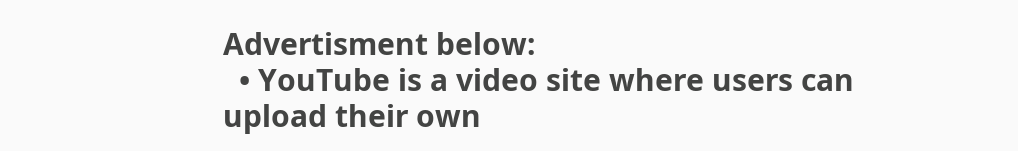Advertisment below:
  • YouTube is a video site where users can upload their own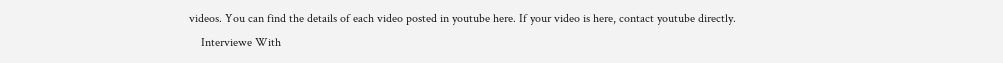videos. You can find the details of each video posted in youtube here. If your video is here, contact youtube directly.
    Interviewe With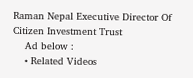Raman Nepal Executive Director Of Citizen Investment Trust
    Ad below :
    • Related Videos